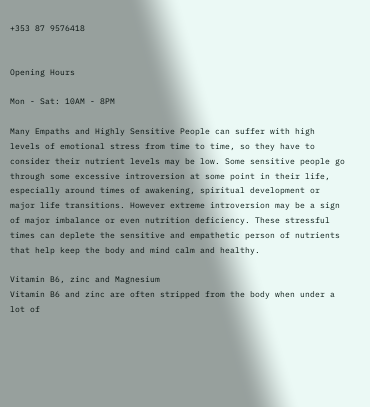+353 87 9576418


Opening Hours

Mon - Sat: 10AM - 8PM

Many Empaths and Highly Sensitive People can suffer with high levels of emotional stress from time to time, so they have to consider their nutrient levels may be low. Some sensitive people go through some excessive introversion at some point in their life, especially around times of awakening, spiritual development or major life transitions. However extreme introversion may be a sign of major imbalance or even nutrition deficiency. These stressful times can deplete the sensitive and empathetic person of nutrients that help keep the body and mind calm and healthy.

Vitamin B6, zinc and Magnesium
Vitamin B6 and zinc are often stripped from the body when under a lot of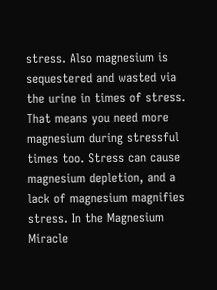stress. Also magnesium is sequestered and wasted via the urine in times of stress. That means you need more magnesium during stressful times too. Stress can cause magnesium depletion, and a lack of magnesium magnifies stress. In the Magnesium Miracle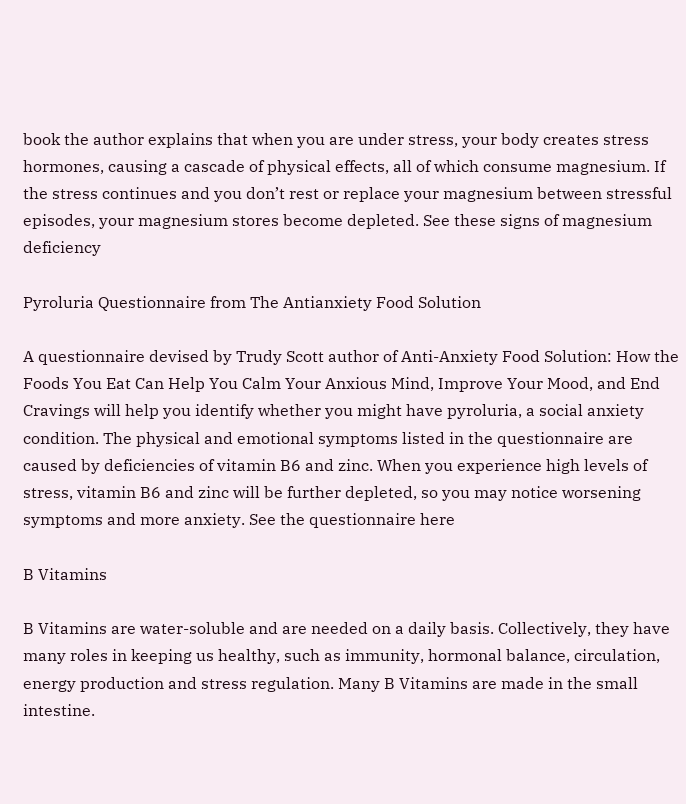book the author explains that when you are under stress, your body creates stress hormones, causing a cascade of physical effects, all of which consume magnesium. If the stress continues and you don’t rest or replace your magnesium between stressful episodes, your magnesium stores become depleted. See these signs of magnesium deficiency

Pyroluria Questionnaire from The Antianxiety Food Solution

A questionnaire devised by Trudy Scott author of Anti-Anxiety Food Solution: How the Foods You Eat Can Help You Calm Your Anxious Mind, Improve Your Mood, and End Cravings will help you identify whether you might have pyroluria, a social anxiety condition. The physical and emotional symptoms listed in the questionnaire are caused by deficiencies of vitamin B6 and zinc. When you experience high levels of stress, vitamin B6 and zinc will be further depleted, so you may notice worsening symptoms and more anxiety. See the questionnaire here

B Vitamins

B Vitamins are water-soluble and are needed on a daily basis. Collectively, they have many roles in keeping us healthy, such as immunity, hormonal balance, circulation, energy production and stress regulation. Many B Vitamins are made in the small intestine.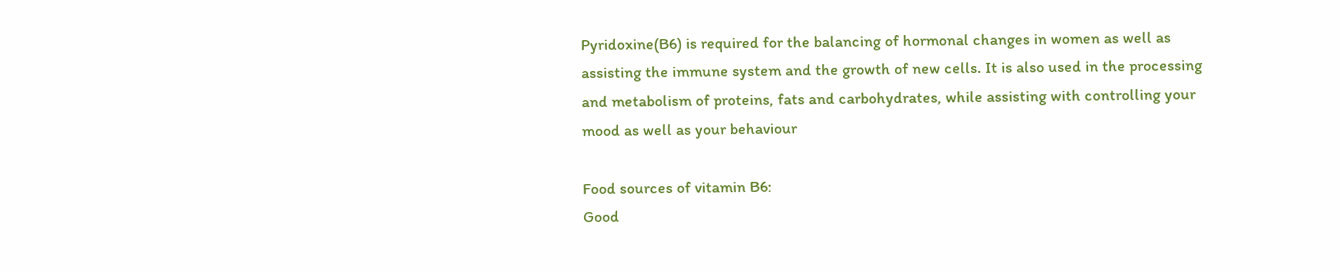Pyridoxine(B6) is required for the balancing of hormonal changes in women as well as assisting the immune system and the growth of new cells. It is also used in the processing and metabolism of proteins, fats and carbohydrates, while assisting with controlling your mood as well as your behaviour

Food sources of vitamin B6:
Good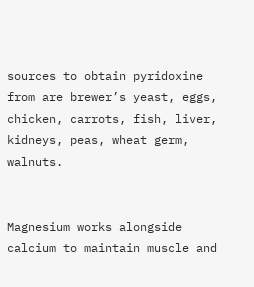sources to obtain pyridoxine from are brewer’s yeast, eggs, chicken, carrots, fish, liver, kidneys, peas, wheat germ, walnuts.


Magnesium works alongside calcium to maintain muscle and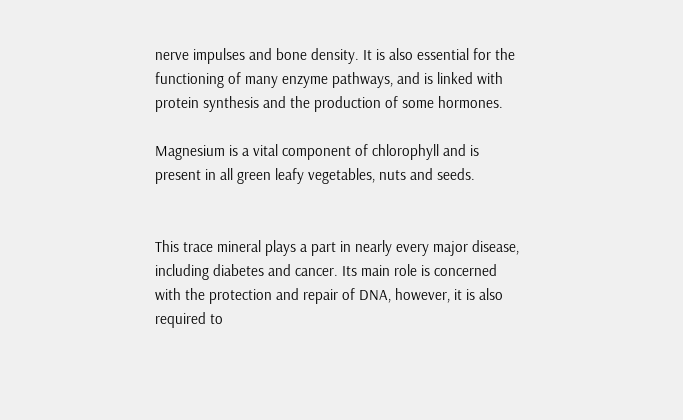nerve impulses and bone density. It is also essential for the functioning of many enzyme pathways, and is linked with protein synthesis and the production of some hormones.

Magnesium is a vital component of chlorophyll and is present in all green leafy vegetables, nuts and seeds.


This trace mineral plays a part in nearly every major disease, including diabetes and cancer. Its main role is concerned with the protection and repair of DNA, however, it is also required to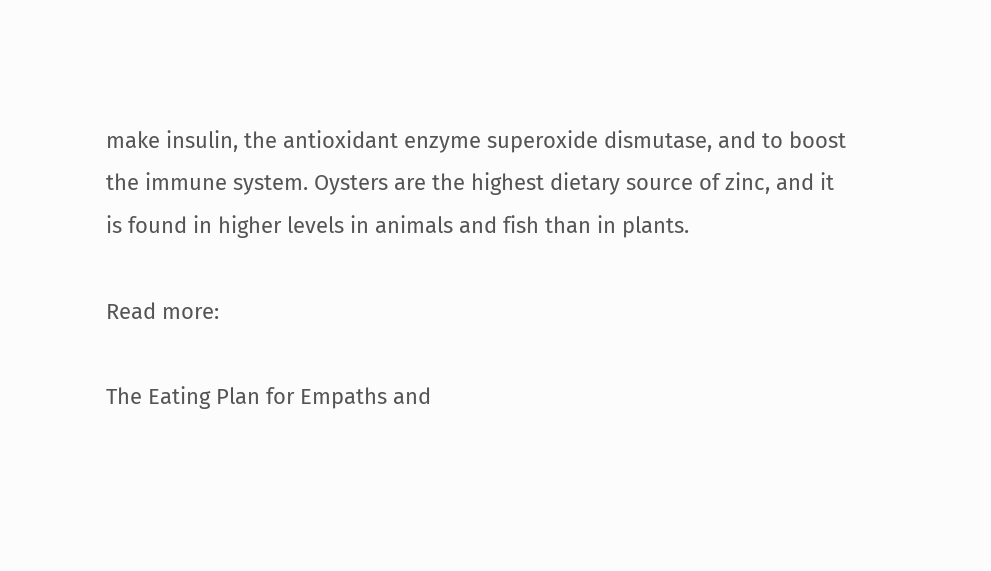make insulin, the antioxidant enzyme superoxide dismutase, and to boost the immune system. Oysters are the highest dietary source of zinc, and it is found in higher levels in animals and fish than in plants.

Read more:

The Eating Plan for Empaths and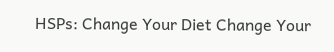HSPs: Change Your Diet Change Your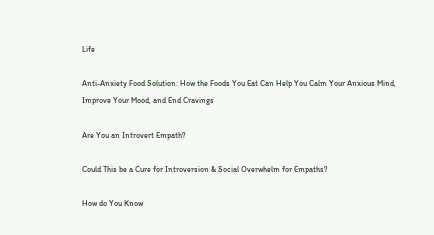Life

Anti-Anxiety Food Solution: How the Foods You Eat Can Help You Calm Your Anxious Mind, Improve Your Mood, and End Cravings

Are You an Introvert Empath?

Could This be a Cure for Introversion & Social Overwhelm for Empaths?

How do You Know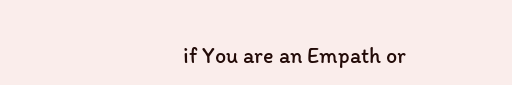if You are an Empath or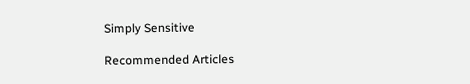Simply Sensitive

Recommended Articles